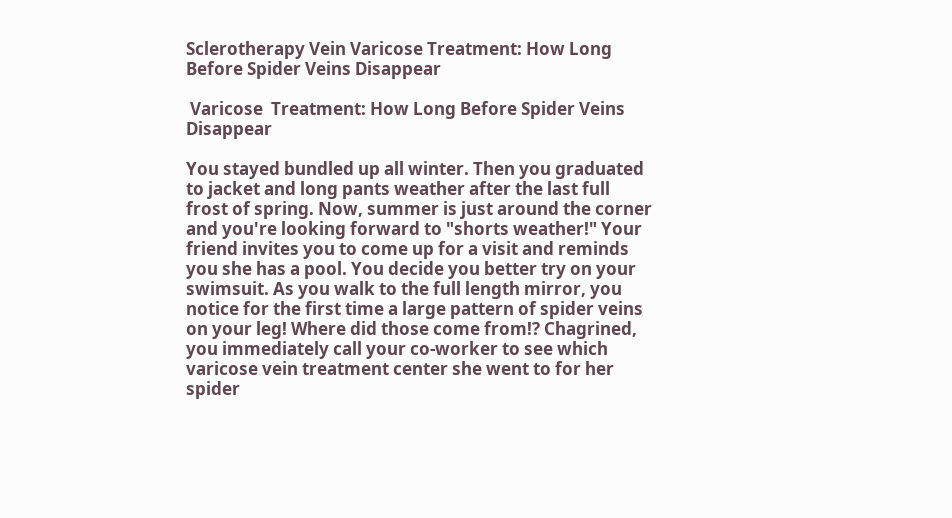Sclerotherapy Vein Varicose Treatment: How Long Before Spider Veins Disappear

 Varicose  Treatment: How Long Before Spider Veins Disappear

You stayed bundled up all winter. Then you graduated to jacket and long pants weather after the last full frost of spring. Now, summer is just around the corner and you're looking forward to "shorts weather!" Your friend invites you to come up for a visit and reminds you she has a pool. You decide you better try on your swimsuit. As you walk to the full length mirror, you notice for the first time a large pattern of spider veins on your leg! Where did those come from!? Chagrined, you immediately call your co-worker to see which varicose vein treatment center she went to for her spider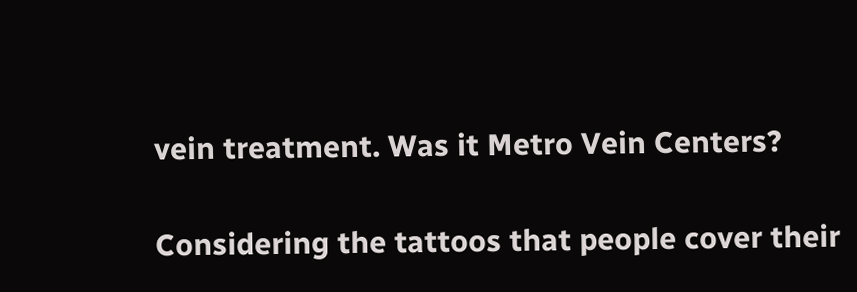vein treatment. Was it Metro Vein Centers?

Considering the tattoos that people cover their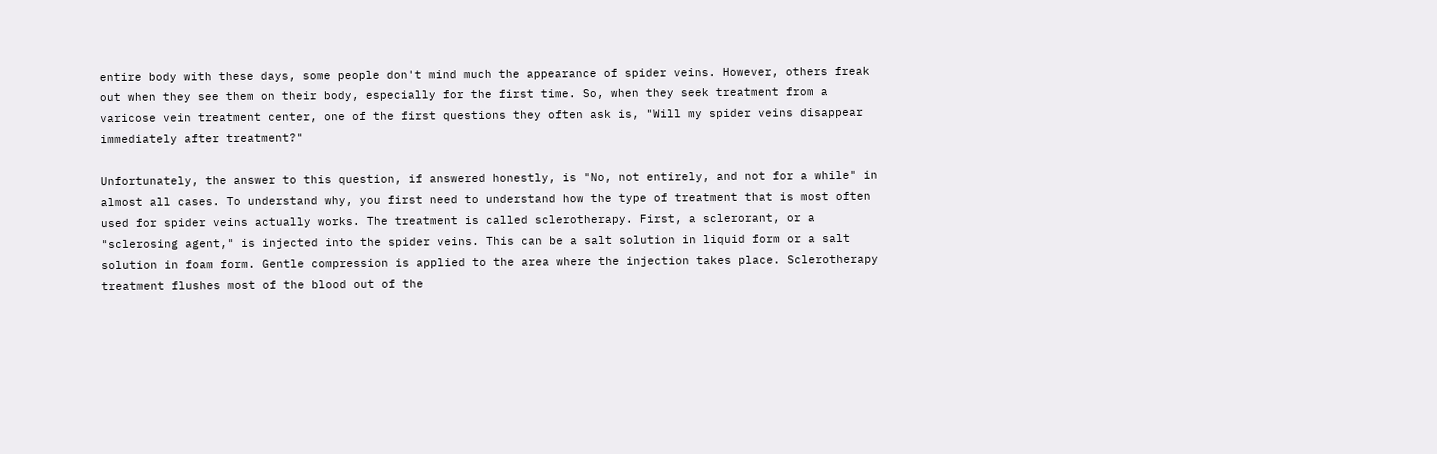entire body with these days, some people don't mind much the appearance of spider veins. However, others freak out when they see them on their body, especially for the first time. So, when they seek treatment from a varicose vein treatment center, one of the first questions they often ask is, "Will my spider veins disappear immediately after treatment?"

Unfortunately, the answer to this question, if answered honestly, is "No, not entirely, and not for a while" in almost all cases. To understand why, you first need to understand how the type of treatment that is most often used for spider veins actually works. The treatment is called sclerotherapy. First, a sclerorant, or a "sclerosing agent," is injected into the spider veins. This can be a salt solution in liquid form or a salt solution in foam form. Gentle compression is applied to the area where the injection takes place. Sclerotherapy treatment flushes most of the blood out of the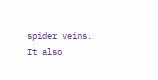spider veins. It also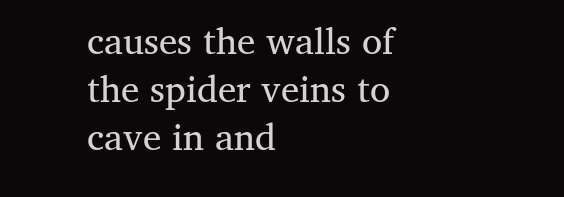causes the walls of the spider veins to cave in and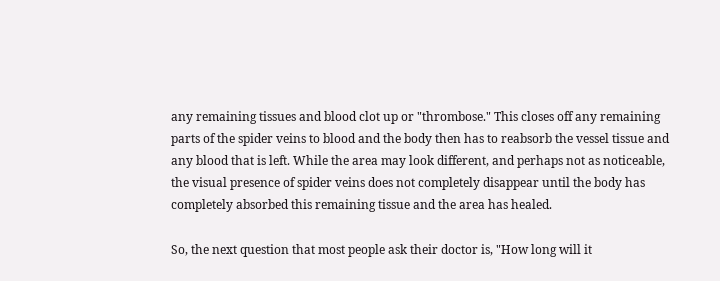any remaining tissues and blood clot up or "thrombose." This closes off any remaining parts of the spider veins to blood and the body then has to reabsorb the vessel tissue and any blood that is left. While the area may look different, and perhaps not as noticeable, the visual presence of spider veins does not completely disappear until the body has completely absorbed this remaining tissue and the area has healed.

So, the next question that most people ask their doctor is, "How long will it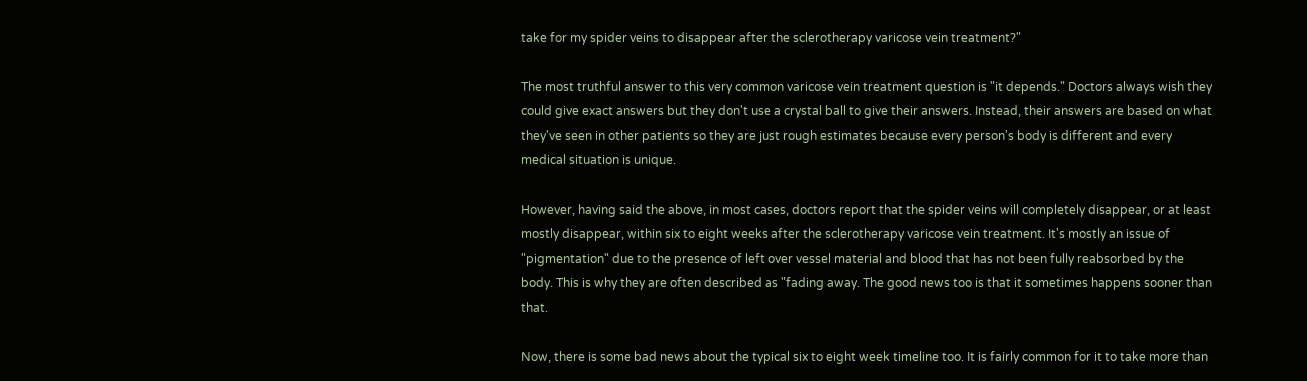take for my spider veins to disappear after the sclerotherapy varicose vein treatment?"

The most truthful answer to this very common varicose vein treatment question is "it depends." Doctors always wish they could give exact answers but they don't use a crystal ball to give their answers. Instead, their answers are based on what they've seen in other patients so they are just rough estimates because every person's body is different and every medical situation is unique.

However, having said the above, in most cases, doctors report that the spider veins will completely disappear, or at least mostly disappear, within six to eight weeks after the sclerotherapy varicose vein treatment. It's mostly an issue of "pigmentation" due to the presence of left over vessel material and blood that has not been fully reabsorbed by the body. This is why they are often described as "fading away. The good news too is that it sometimes happens sooner than that.

Now, there is some bad news about the typical six to eight week timeline too. It is fairly common for it to take more than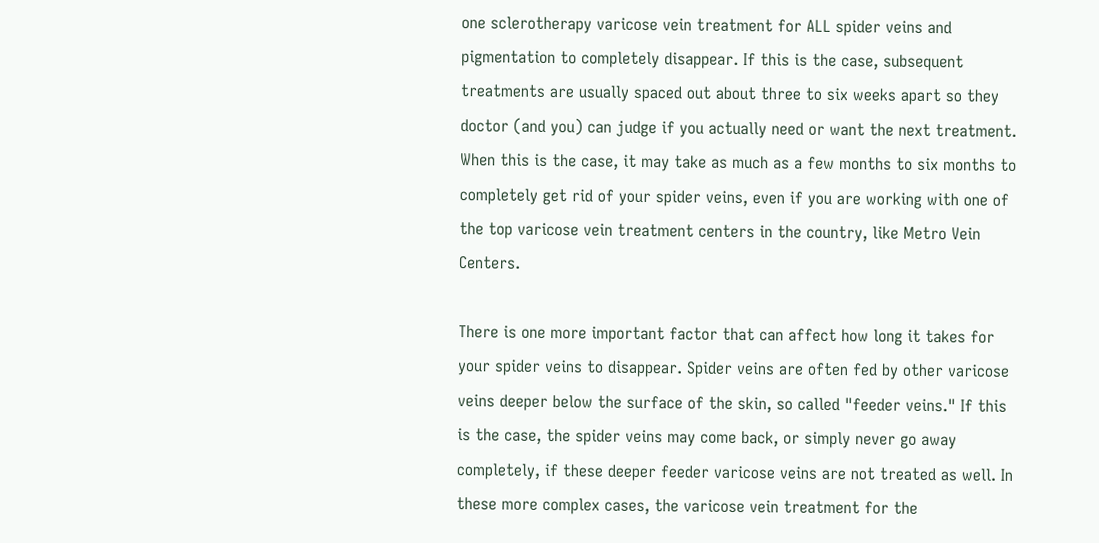one sclerotherapy varicose vein treatment for ALL spider veins and pigmentation to completely disappear. If this is the case, subsequent treatments are usually spaced out about three to six weeks apart so they doctor (and you) can judge if you actually need or want the next treatment. When this is the case, it may take as much as a few months to six months to completely get rid of your spider veins, even if you are working with one of the top varicose vein treatment centers in the country, like Metro Vein Centers.

There is one more important factor that can affect how long it takes for your spider veins to disappear. Spider veins are often fed by other varicose veins deeper below the surface of the skin, so called "feeder veins." If this is the case, the spider veins may come back, or simply never go away completely, if these deeper feeder varicose veins are not treated as well. In these more complex cases, the varicose vein treatment for the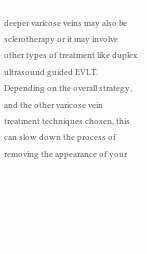deeper varicose veins may also be sclerotherapy or it may involve other types of treatment like duplex ultrasound guided EVLT. Depending on the overall strategy, and the other varicose vein treatment techniques chosen, this can slow down the process of removing the appearance of your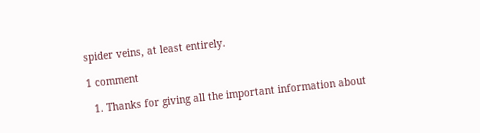spider veins, at least entirely.

1 comment

  1. Thanks for giving all the important information about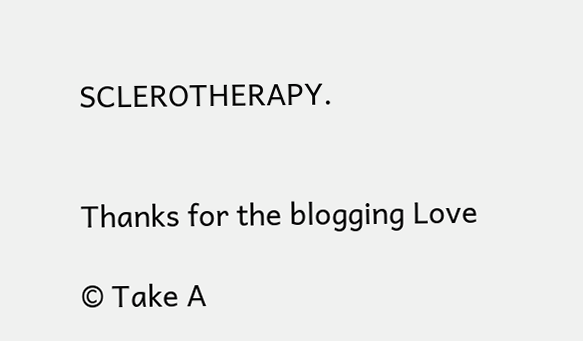SCLEROTHERAPY.


Thanks for the blogging Love

© Take A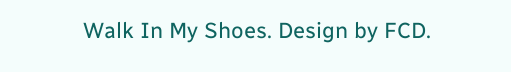Walk In My Shoes. Design by FCD.